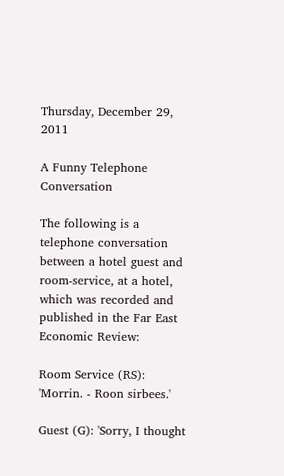Thursday, December 29, 2011

A Funny Telephone Conversation

The following is a telephone conversation between a hotel guest and room-service, at a hotel, which was recorded and published in the Far East Economic Review:

Room Service (RS): 'Morrin. - Roon sirbees.'

Guest (G): 'Sorry, I thought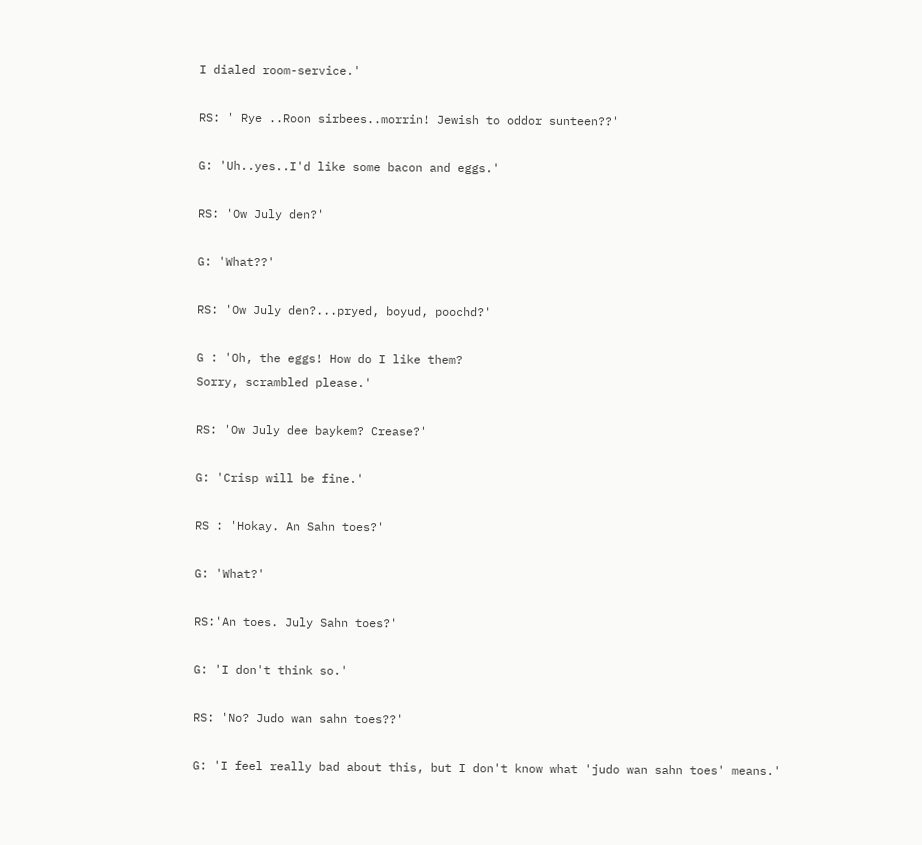I dialed room-service.'

RS: ' Rye ..Roon sirbees..morrin! Jewish to oddor sunteen??'

G: 'Uh..yes..I'd like some bacon and eggs.'

RS: 'Ow July den?'

G: 'What??'

RS: 'Ow July den?...pryed, boyud, poochd?'

G : 'Oh, the eggs! How do I like them?
Sorry, scrambled please.'

RS: 'Ow July dee baykem? Crease?'

G: 'Crisp will be fine.'

RS : 'Hokay. An Sahn toes?'

G: 'What?'

RS:'An toes. July Sahn toes?'

G: 'I don't think so.'

RS: 'No? Judo wan sahn toes??'

G: 'I feel really bad about this, but I don't know what 'judo wan sahn toes' means.'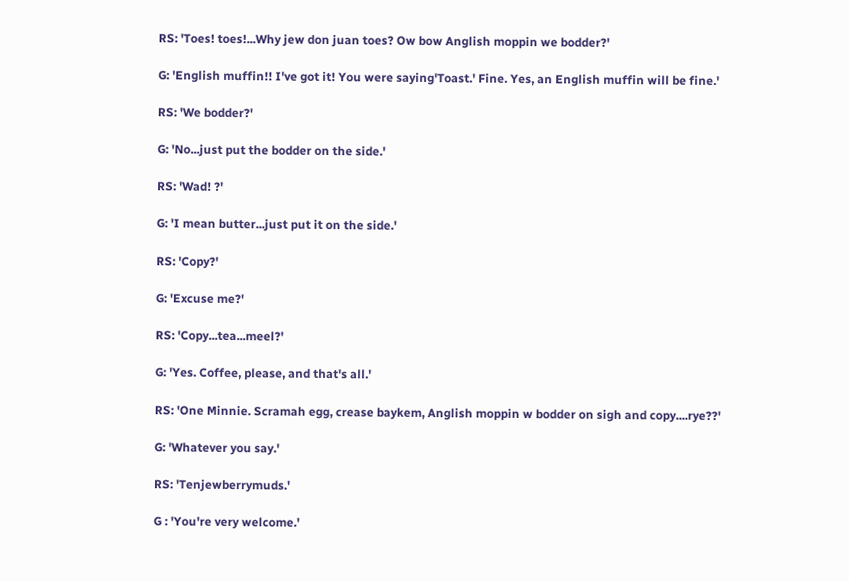RS: 'Toes! toes!...Why jew don juan toes? Ow bow Anglish moppin we bodder?'

G: 'English muffin!! I've got it! You were saying'Toast.' Fine. Yes, an English muffin will be fine.'

RS: 'We bodder?'

G: 'No...just put the bodder on the side.'

RS: 'Wad! ?'

G: 'I mean butter...just put it on the side.'

RS: 'Copy?'

G: 'Excuse me?'

RS: 'Copy...tea...meel?'

G: 'Yes. Coffee, please, and that's all.'

RS: 'One Minnie. Scramah egg, crease baykem, Anglish moppin w bodder on sigh and copy....rye??'

G: 'Whatever you say.'

RS: 'Tenjewberrymuds.'

G : 'You're very welcome.'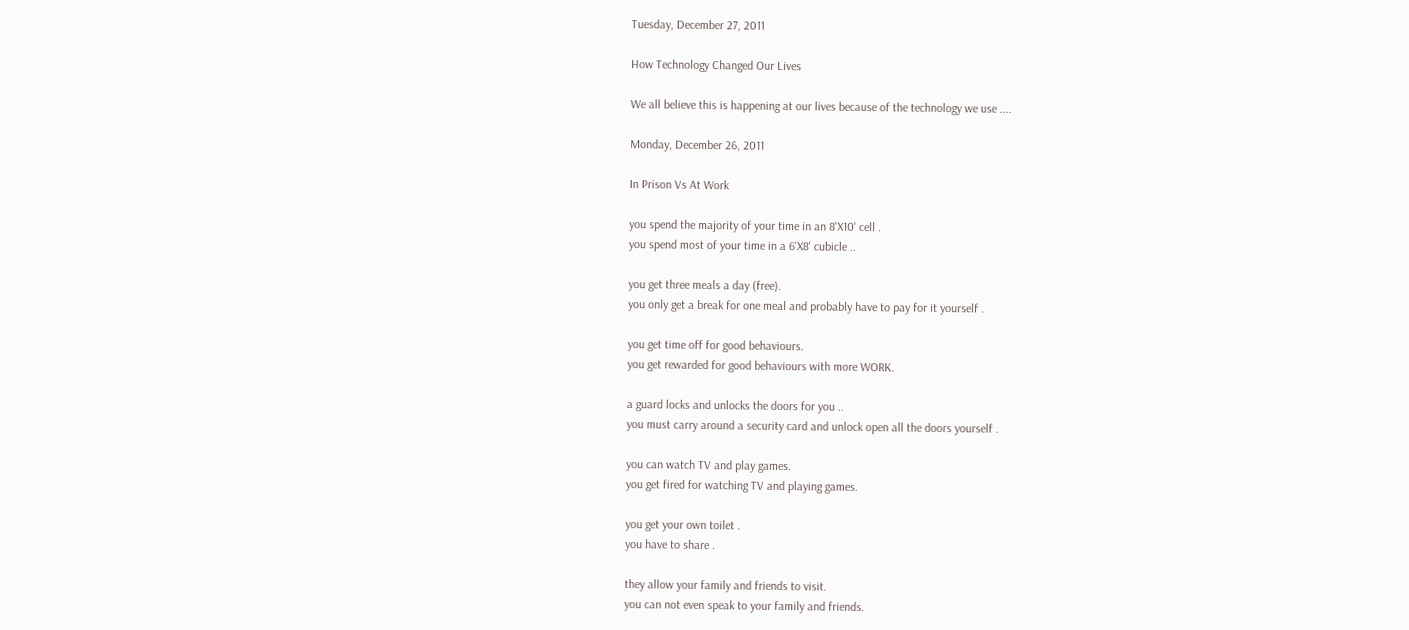Tuesday, December 27, 2011

How Technology Changed Our Lives

We all believe this is happening at our lives because of the technology we use ....

Monday, December 26, 2011

In Prison Vs At Work

you spend the majority of your time in an 8'X10' cell .
you spend most of your time in a 6'X8' cubicle ..

you get three meals a day (free).
you only get a break for one meal and probably have to pay for it yourself .

you get time off for good behaviours.
you get rewarded for good behaviours with more WORK.

a guard locks and unlocks the doors for you ..
you must carry around a security card and unlock open all the doors yourself .

you can watch TV and play games.
you get fired for watching TV and playing games.

you get your own toilet .
you have to share .

they allow your family and friends to visit.
you can not even speak to your family and friends.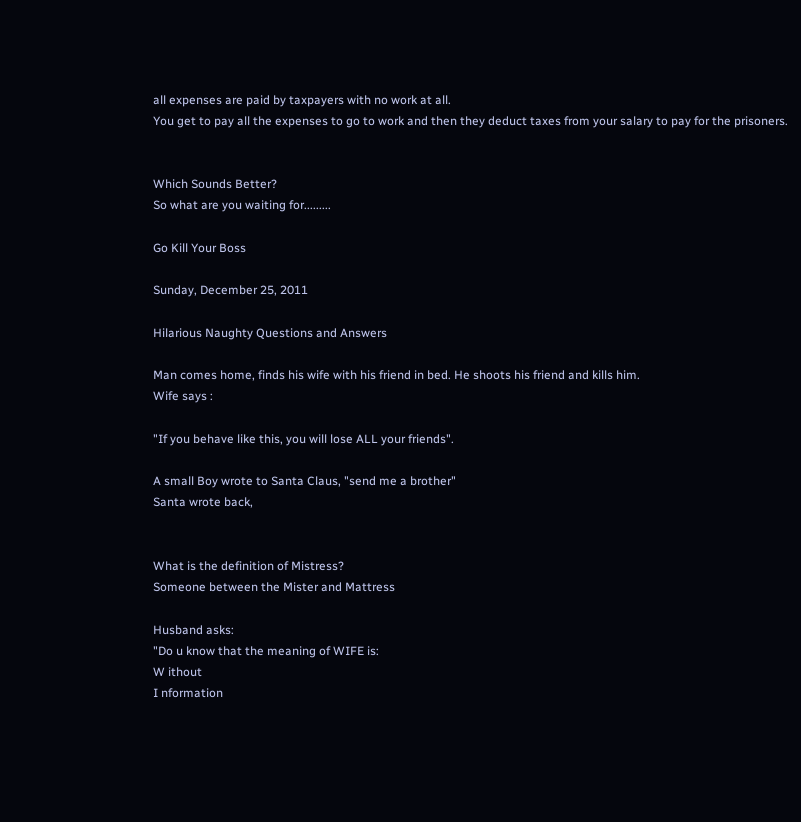all expenses are paid by taxpayers with no work at all.
You get to pay all the expenses to go to work and then they deduct taxes from your salary to pay for the prisoners.


Which Sounds Better?
So what are you waiting for.........

Go Kill Your Boss

Sunday, December 25, 2011

Hilarious Naughty Questions and Answers

Man comes home, finds his wife with his friend in bed. He shoots his friend and kills him.
Wife says :

"If you behave like this, you will lose ALL your friends".

A small Boy wrote to Santa Claus, "send me a brother"
Santa wrote back,


What is the definition of Mistress?
Someone between the Mister and Mattress

Husband asks:
"Do u know that the meaning of WIFE is:
W ithout
I nformation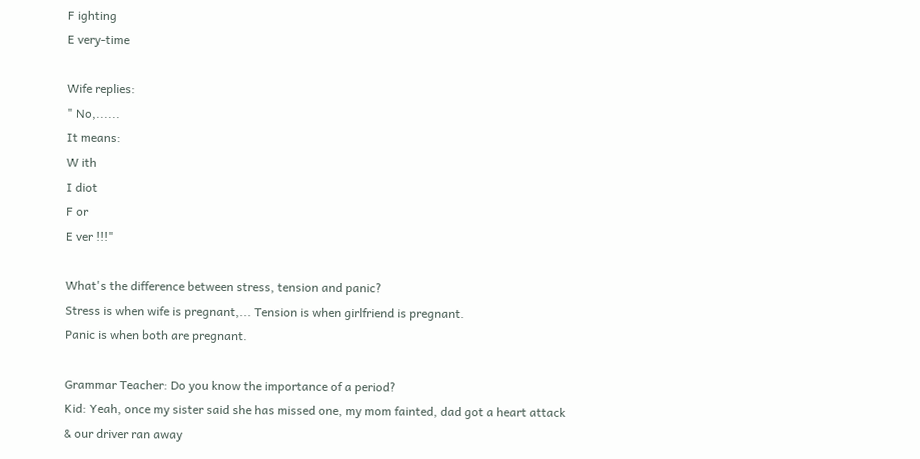F ighting
E very-time

Wife replies:
" No,......
It means:
W ith
I diot
F or
E ver !!!"

What's the difference between stress, tension and panic?
Stress is when wife is pregnant,... Tension is when girlfriend is pregnant.
Panic is when both are pregnant.

Grammar Teacher: Do you know the importance of a period?
Kid: Yeah, once my sister said she has missed one, my mom fainted, dad got a heart attack
& our driver ran away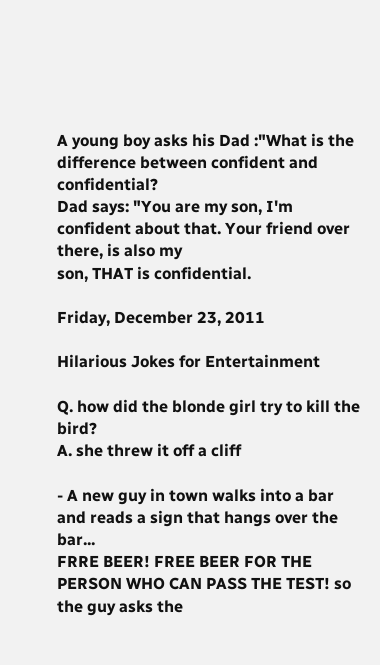A young boy asks his Dad :"What is the difference between confident and confidential?
Dad says: "You are my son, I'm confident about that. Your friend over there, is also my
son, THAT is confidential.

Friday, December 23, 2011

Hilarious Jokes for Entertainment

Q. how did the blonde girl try to kill the bird?
A. she threw it off a cliff

- A new guy in town walks into a bar and reads a sign that hangs over the bar...
FRRE BEER! FREE BEER FOR THE PERSON WHO CAN PASS THE TEST! so the guy asks the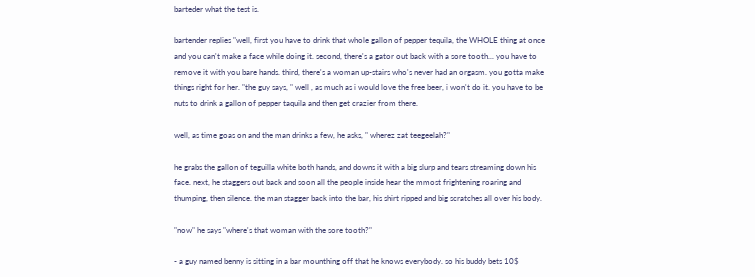barteder what the test is.

bartender replies "well, first you have to drink that whole gallon of pepper tequila, the WHOLE thing at once and you can't make a face while doing it. second, there's a gator out back with a sore tooth... you have to remove it with you bare hands. third, there's a woman up-stairs who's never had an orgasm. you gotta make things right for her. "the guy says, " well , as much as i would love the free beer, i won't do it. you have to be nuts to drink a gallon of pepper taquila and then get crazier from there.

well, as time goas on and the man drinks a few, he asks, " wherez zat teegeelah?"

he grabs the gallon of teguilla white both hands, and downs it with a big slurp and tears streaming down his face. next, he staggers out back and soon all the people inside hear the mmost frightening roaring and thumping, then silence. the man stagger back into the bar, his shirt ripped and big scratches all over his body.

"now" he says "where's that woman with the sore tooth?"

- a guy named benny is sitting in a bar mounthing off that he knows everybody. so his buddy bets 10$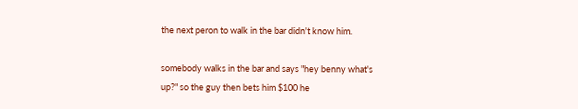the next peron to walk in the bar didn't know him.

somebody walks in the bar and says "hey benny what's up?" so the guy then bets him $100 he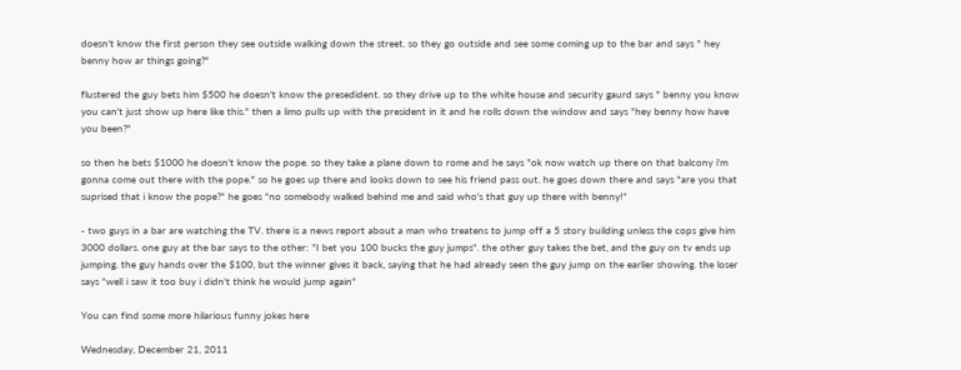doesn't know the first person they see outside walking down the street. so they go outside and see some coming up to the bar and says " hey benny how ar things going?"

flustered the guy bets him $500 he doesn't know the presedident. so they drive up to the white house and security gaurd says " benny you know you can't just show up here like this." then a limo pulls up with the president in it and he rolls down the window and says "hey benny how have you been?"

so then he bets $1000 he doesn't know the pope. so they take a plane down to rome and he says "ok now watch up there on that balcony i'm gonna come out there with the pope." so he goes up there and looks down to see his friend pass out. he goes down there and says "are you that suprised that i know the pope?" he goes "no somebody walked behind me and said who's that guy up there with benny!"

- two guys in a bar are watching the TV. there is a news report about a man who treatens to jump off a 5 story building unless the cops give him 3000 dollars. one guy at the bar says to the other: "I bet you 100 bucks the guy jumps". the other guy takes the bet, and the guy on tv ends up jumping. the guy hands over the $100, but the winner gives it back, saying that he had already seen the guy jump on the earlier showing. the loser says "well i saw it too buy i didn't think he would jump again"

You can find some more hilarious funny jokes here

Wednesday, December 21, 2011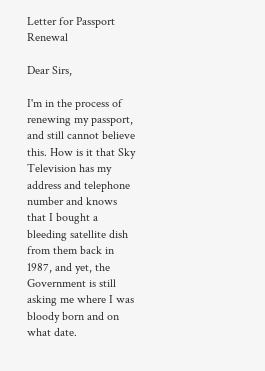Letter for Passport Renewal

Dear Sirs,

I'm in the process of renewing my passport, and still cannot believe this. How is it that Sky Television has my address and telephone number and knows that I bought a bleeding satellite dish from them back in 1987, and yet, the Government is still asking me where I was bloody born and on what date.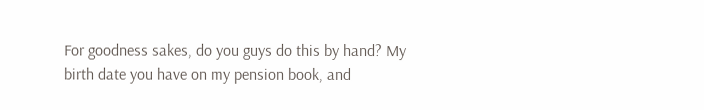For goodness sakes, do you guys do this by hand? My birth date you have on my pension book, and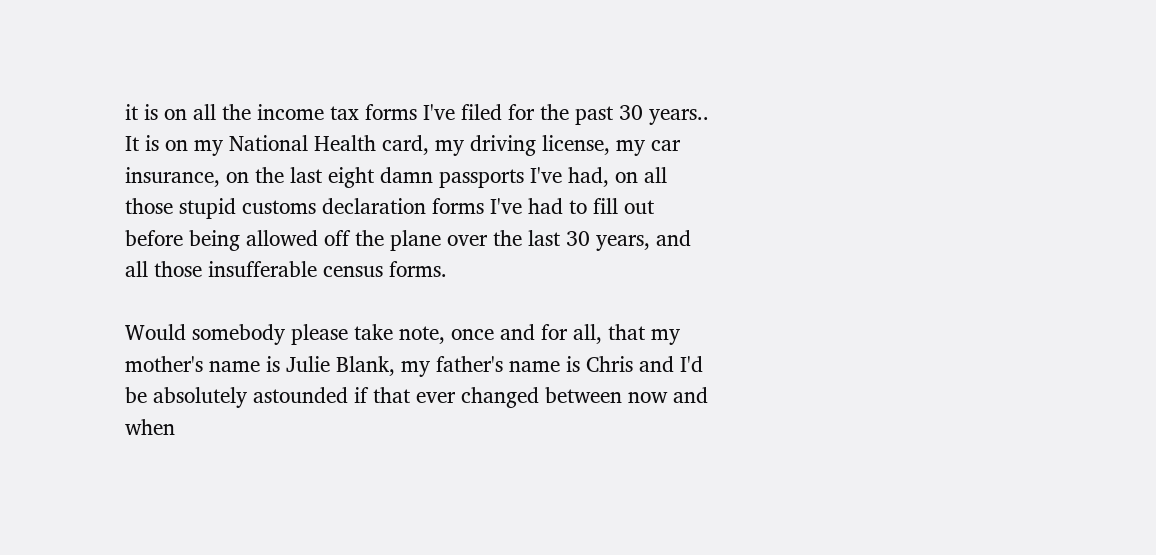it is on all the income tax forms I've filed for the past 30 years.. It is on my National Health card, my driving license, my car insurance, on the last eight damn passports I've had, on all those stupid customs declaration forms I've had to fill out before being allowed off the plane over the last 30 years, and all those insufferable census forms.

Would somebody please take note, once and for all, that my mother's name is Julie Blank, my father's name is Chris and I'd be absolutely astounded if that ever changed between now and when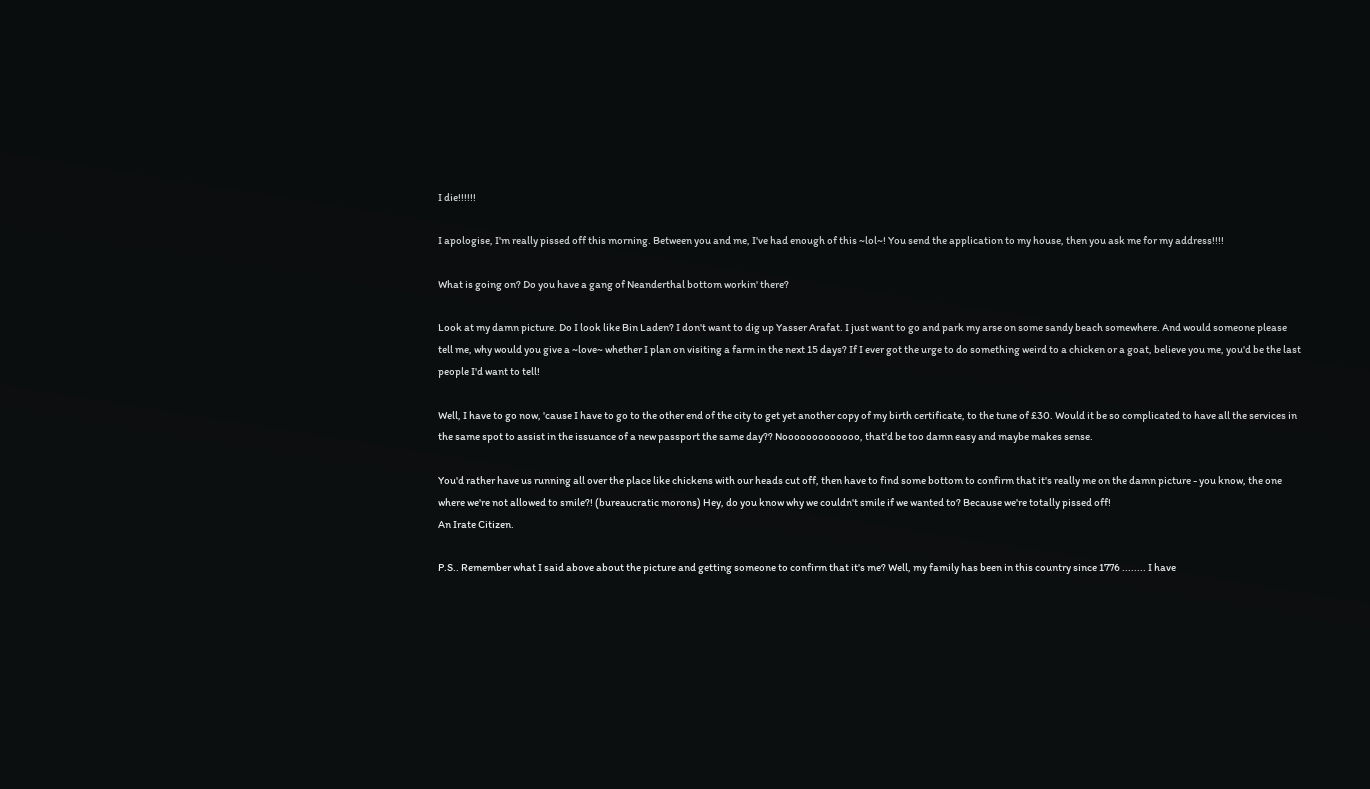I die!!!!!!

I apologise, I'm really pissed off this morning. Between you and me, I've had enough of this ~lol~! You send the application to my house, then you ask me for my address!!!!

What is going on? Do you have a gang of Neanderthal bottom workin' there?

Look at my damn picture. Do I look like Bin Laden? I don't want to dig up Yasser Arafat. I just want to go and park my arse on some sandy beach somewhere. And would someone please tell me, why would you give a ~love~ whether I plan on visiting a farm in the next 15 days? If I ever got the urge to do something weird to a chicken or a goat, believe you me, you'd be the last people I'd want to tell!

Well, I have to go now, 'cause I have to go to the other end of the city to get yet another copy of my birth certificate, to the tune of £30. Would it be so complicated to have all the services in the same spot to assist in the issuance of a new passport the same day?? Nooooooooooooo, that'd be too damn easy and maybe makes sense.

You'd rather have us running all over the place like chickens with our heads cut off, then have to find some bottom to confirm that it's really me on the damn picture - you know, the one where we're not allowed to smile?! (bureaucratic morons) Hey, do you know why we couldn't smile if we wanted to? Because we're totally pissed off!
An Irate Citizen.

P.S.. Remember what I said above about the picture and getting someone to confirm that it's me? Well, my family has been in this country since 1776 ........ I have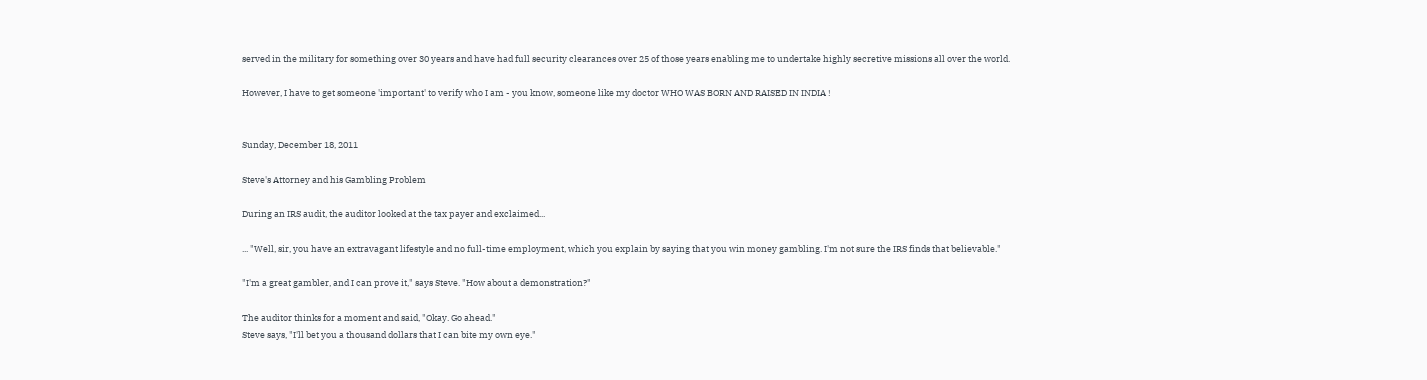served in the military for something over 30 years and have had full security clearances over 25 of those years enabling me to undertake highly secretive missions all over the world.

However, I have to get someone 'important' to verify who I am - you know, someone like my doctor WHO WAS BORN AND RAISED IN INDIA !


Sunday, December 18, 2011

Steve's Attorney and his Gambling Problem

During an IRS audit, the auditor looked at the tax payer and exclaimed...

... "Well, sir, you have an extravagant lifestyle and no full-time employment, which you explain by saying that you win money gambling. I'm not sure the IRS finds that believable."

"I'm a great gambler, and I can prove it," says Steve. "How about a demonstration?"

The auditor thinks for a moment and said, "Okay. Go ahead."
Steve says, "I'll bet you a thousand dollars that I can bite my own eye."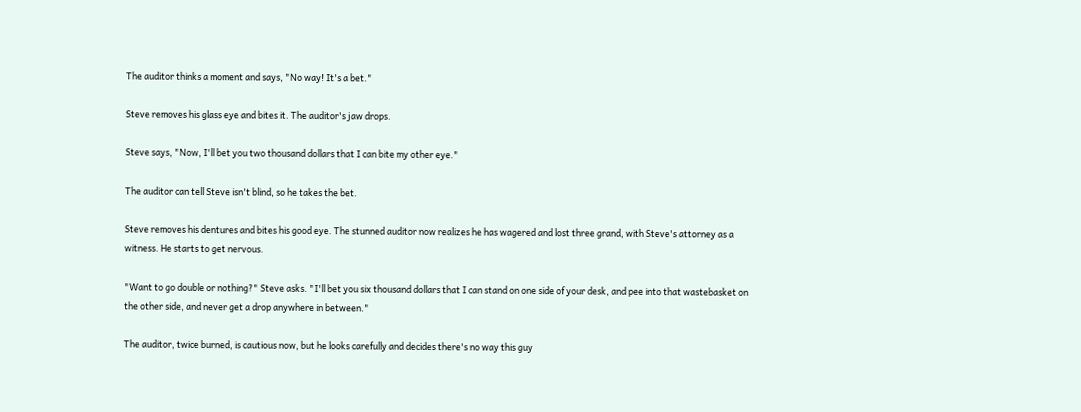The auditor thinks a moment and says, "No way! It's a bet."

Steve removes his glass eye and bites it. The auditor's jaw drops.

Steve says, "Now, I'll bet you two thousand dollars that I can bite my other eye."

The auditor can tell Steve isn't blind, so he takes the bet.

Steve removes his dentures and bites his good eye. The stunned auditor now realizes he has wagered and lost three grand, with Steve's attorney as a witness. He starts to get nervous.

"Want to go double or nothing?" Steve asks. "I'll bet you six thousand dollars that I can stand on one side of your desk, and pee into that wastebasket on the other side, and never get a drop anywhere in between."

The auditor, twice burned, is cautious now, but he looks carefully and decides there's no way this guy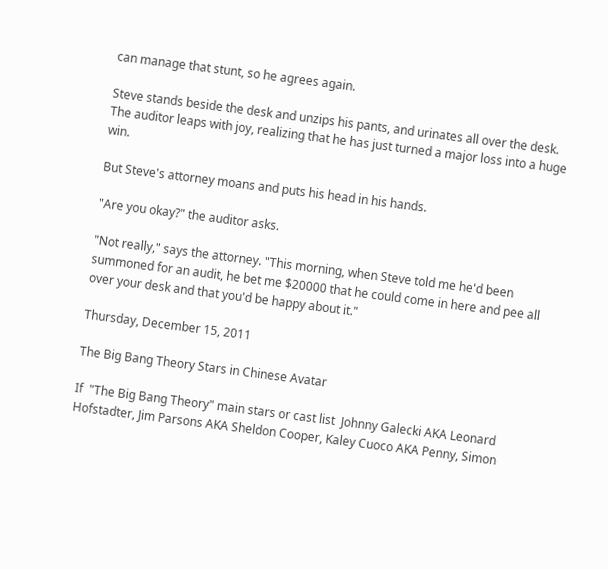can manage that stunt, so he agrees again.

Steve stands beside the desk and unzips his pants, and urinates all over the desk.
The auditor leaps with joy, realizing that he has just turned a major loss into a huge win.

But Steve's attorney moans and puts his head in his hands.

"Are you okay?" the auditor asks.

"Not really," says the attorney. "This morning, when Steve told me he'd been summoned for an audit, he bet me $20000 that he could come in here and pee all over your desk and that you'd be happy about it."

Thursday, December 15, 2011

The Big Bang Theory Stars in Chinese Avatar

If  "The Big Bang Theory" main stars or cast list  Johnny Galecki AKA Leonard Hofstadter, Jim Parsons AKA Sheldon Cooper, Kaley Cuoco AKA Penny, Simon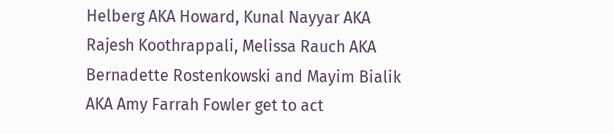Helberg AKA Howard, Kunal Nayyar AKA Rajesh Koothrappali, Melissa Rauch AKA Bernadette Rostenkowski and Mayim Bialik AKA Amy Farrah Fowler get to act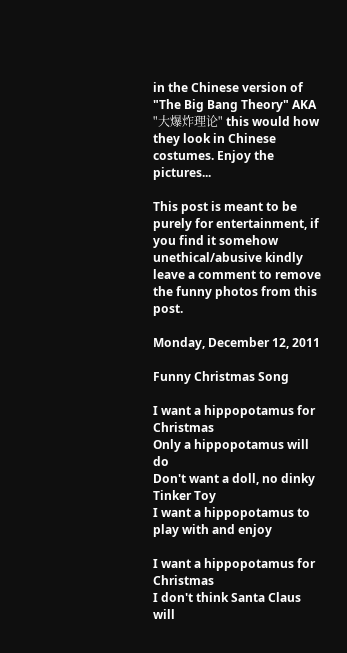in the Chinese version of  "The Big Bang Theory" AKA  "大爆炸理论" this would how they look in Chinese costumes. Enjoy the pictures...

This post is meant to be purely for entertainment, if you find it somehow unethical/abusive kindly leave a comment to remove the funny photos from this post.

Monday, December 12, 2011

Funny Christmas Song

I want a hippopotamus for Christmas
Only a hippopotamus will do
Don't want a doll, no dinky Tinker Toy
I want a hippopotamus to play with and enjoy

I want a hippopotamus for Christmas
I don't think Santa Claus will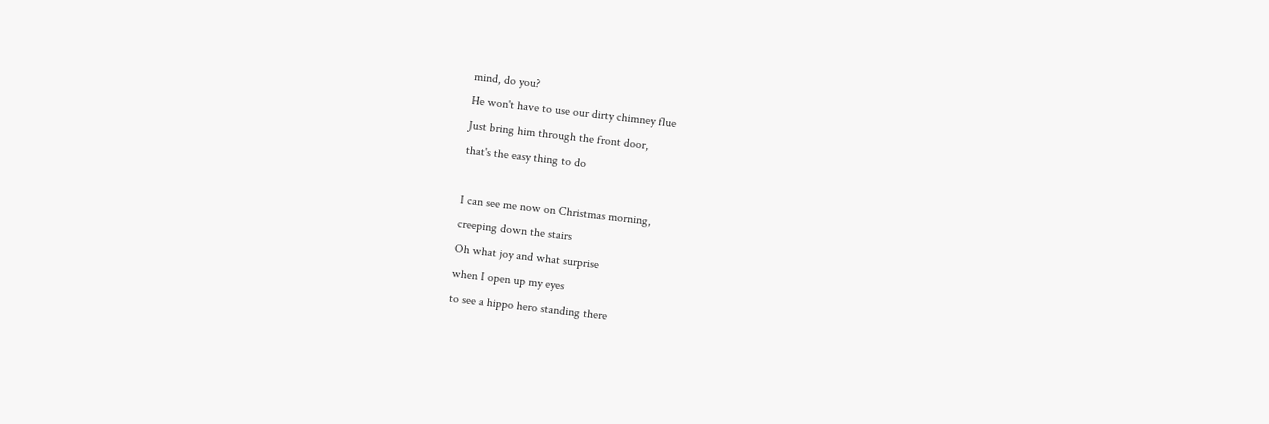mind, do you?
He won't have to use our dirty chimney flue
Just bring him through the front door,
that's the easy thing to do

I can see me now on Christmas morning,
creeping down the stairs
Oh what joy and what surprise
when I open up my eyes
to see a hippo hero standing there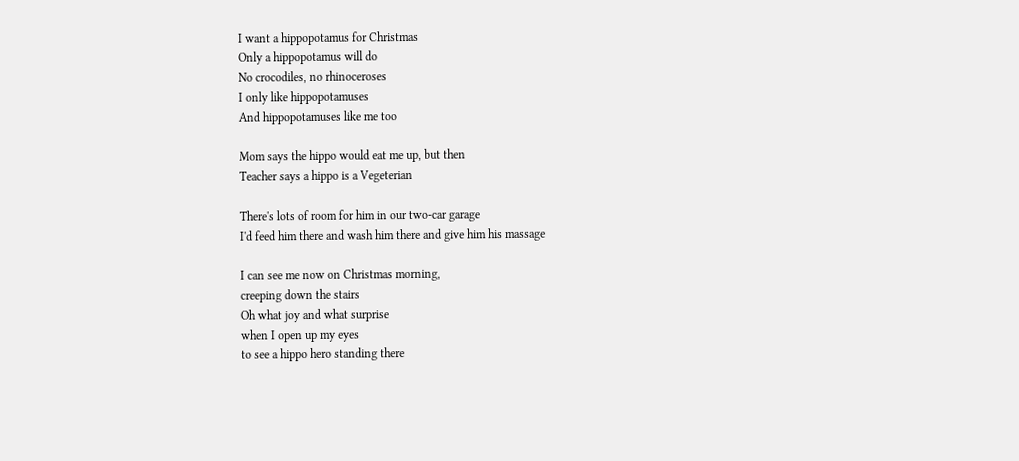I want a hippopotamus for Christmas
Only a hippopotamus will do
No crocodiles, no rhinoceroses
I only like hippopotamuses
And hippopotamuses like me too

Mom says the hippo would eat me up, but then
Teacher says a hippo is a Vegeterian

There's lots of room for him in our two-car garage
I'd feed him there and wash him there and give him his massage

I can see me now on Christmas morning,
creeping down the stairs
Oh what joy and what surprise
when I open up my eyes
to see a hippo hero standing there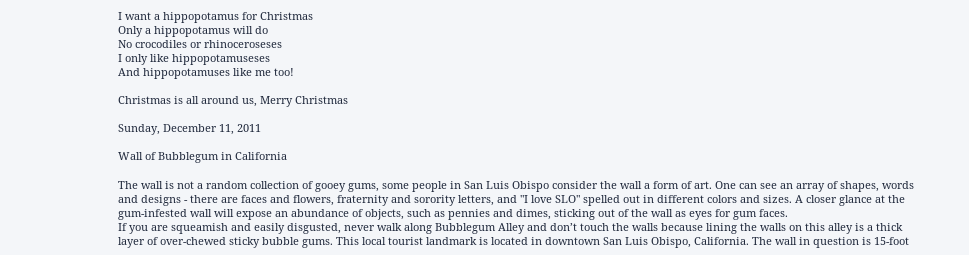I want a hippopotamus for Christmas
Only a hippopotamus will do
No crocodiles or rhinoceroseses
I only like hippopotamuseses
And hippopotamuses like me too!

Christmas is all around us, Merry Christmas

Sunday, December 11, 2011

Wall of Bubblegum in California

The wall is not a random collection of gooey gums, some people in San Luis Obispo consider the wall a form of art. One can see an array of shapes, words and designs - there are faces and flowers, fraternity and sorority letters, and "I love SLO" spelled out in different colors and sizes. A closer glance at the gum-infested wall will expose an abundance of objects, such as pennies and dimes, sticking out of the wall as eyes for gum faces.
If you are squeamish and easily disgusted, never walk along Bubblegum Alley and don’t touch the walls because lining the walls on this alley is a thick layer of over-chewed sticky bubble gums. This local tourist landmark is located in downtown San Luis Obispo, California. The wall in question is 15-foot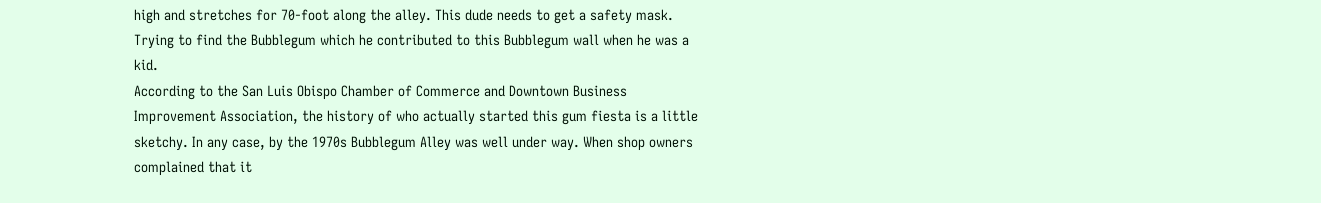high and stretches for 70-foot along the alley. This dude needs to get a safety mask.
Trying to find the Bubblegum which he contributed to this Bubblegum wall when he was a kid.
According to the San Luis Obispo Chamber of Commerce and Downtown Business Improvement Association, the history of who actually started this gum fiesta is a little sketchy. In any case, by the 1970s Bubblegum Alley was well under way. When shop owners complained that it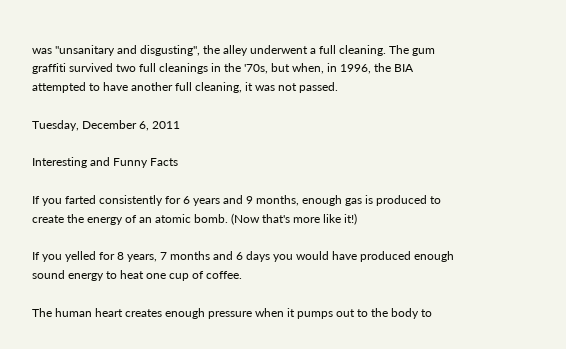was "unsanitary and disgusting", the alley underwent a full cleaning. The gum graffiti survived two full cleanings in the '70s, but when, in 1996, the BIA attempted to have another full cleaning, it was not passed.

Tuesday, December 6, 2011

Interesting and Funny Facts

If you farted consistently for 6 years and 9 months, enough gas is produced to create the energy of an atomic bomb. (Now that's more like it!)

If you yelled for 8 years, 7 months and 6 days you would have produced enough sound energy to heat one cup of coffee.

The human heart creates enough pressure when it pumps out to the body to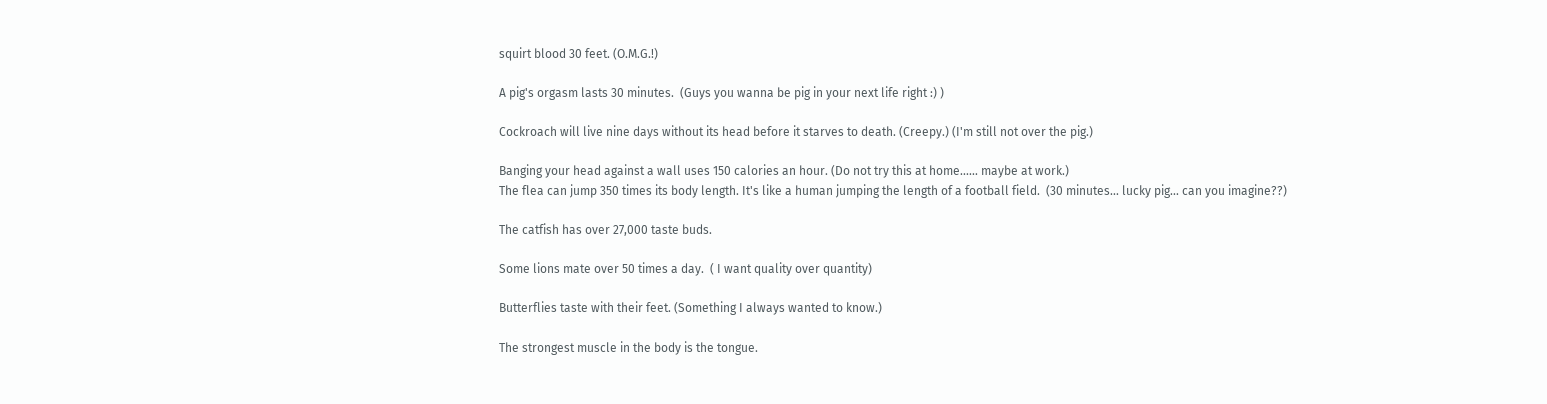squirt blood 30 feet. (O.M.G.!)

A pig's orgasm lasts 30 minutes.  (Guys you wanna be pig in your next life right :) )

Cockroach will live nine days without its head before it starves to death. (Creepy.) (I'm still not over the pig.)

Banging your head against a wall uses 150 calories an hour. (Do not try this at home...... maybe at work.)
The flea can jump 350 times its body length. It's like a human jumping the length of a football field.  (30 minutes... lucky pig... can you imagine??)

The catfish has over 27,000 taste buds.

Some lions mate over 50 times a day.  ( I want quality over quantity)

Butterflies taste with their feet. (Something I always wanted to know.)

The strongest muscle in the body is the tongue.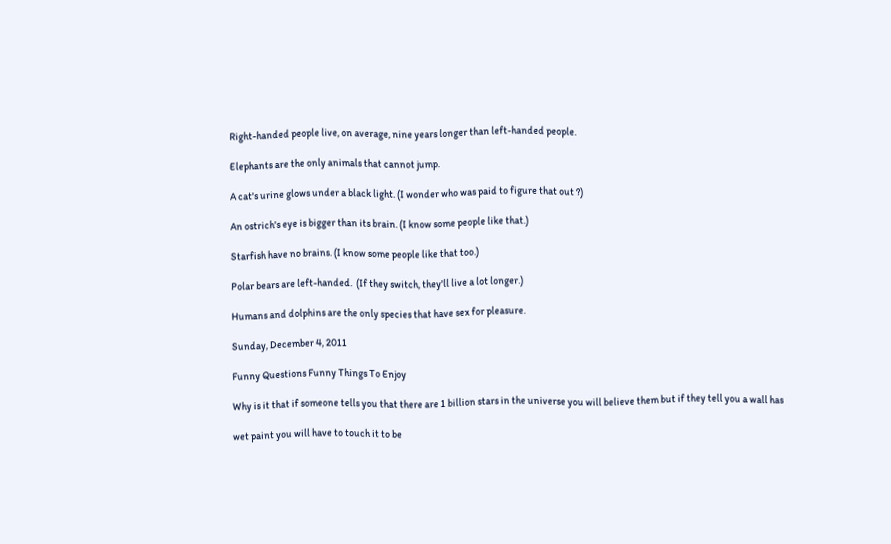Right-handed people live, on average, nine years longer than left-handed people.

Elephants are the only animals that cannot jump.

A cat's urine glows under a black light. (I wonder who was paid to figure that out ?)

An ostrich's eye is bigger than its brain. (I know some people like that.)

Starfish have no brains. (I know some people like that too.)

Polar bears are left-handed.  (If they switch, they'll live a lot longer.)

Humans and dolphins are the only species that have sex for pleasure.

Sunday, December 4, 2011

Funny Questions Funny Things To Enjoy

Why is it that if someone tells you that there are 1 billion stars in the universe you will believe them but if they tell you a wall has

wet paint you will have to touch it to be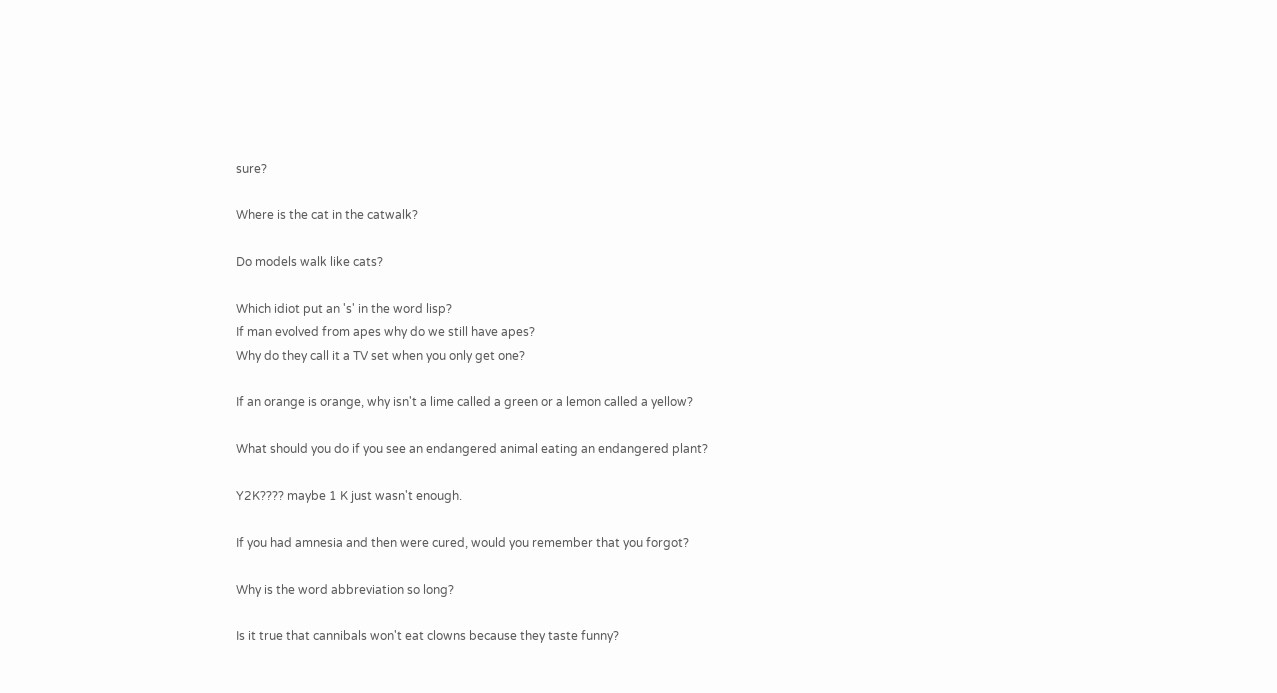sure?

Where is the cat in the catwalk?

Do models walk like cats?

Which idiot put an 's' in the word lisp?
If man evolved from apes why do we still have apes?
Why do they call it a TV set when you only get one?

If an orange is orange, why isn't a lime called a green or a lemon called a yellow?

What should you do if you see an endangered animal eating an endangered plant?

Y2K???? maybe 1 K just wasn't enough.

If you had amnesia and then were cured, would you remember that you forgot?

Why is the word abbreviation so long?

Is it true that cannibals won't eat clowns because they taste funny?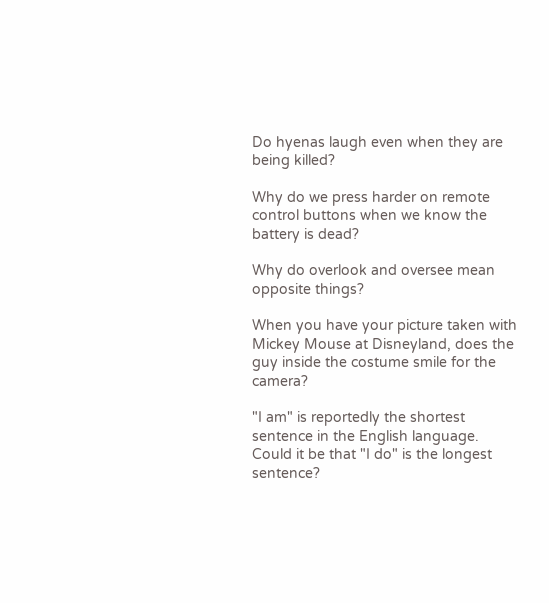Do hyenas laugh even when they are being killed?

Why do we press harder on remote control buttons when we know the battery is dead?

Why do overlook and oversee mean opposite things?

When you have your picture taken with Mickey Mouse at Disneyland, does the guy inside the costume smile for the camera?

"I am" is reportedly the shortest sentence in the English language. Could it be that "I do" is the longest sentence?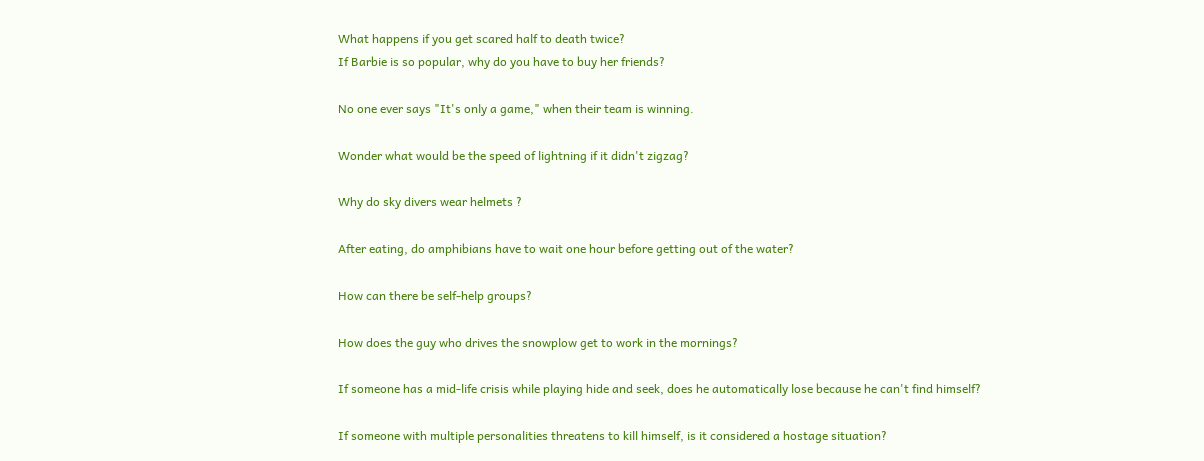What happens if you get scared half to death twice?
If Barbie is so popular, why do you have to buy her friends?

No one ever says "It's only a game," when their team is winning.

Wonder what would be the speed of lightning if it didn't zigzag?

Why do sky divers wear helmets ?

After eating, do amphibians have to wait one hour before getting out of the water?

How can there be self-help groups?

How does the guy who drives the snowplow get to work in the mornings?

If someone has a mid-life crisis while playing hide and seek, does he automatically lose because he can't find himself?

If someone with multiple personalities threatens to kill himself, is it considered a hostage situation?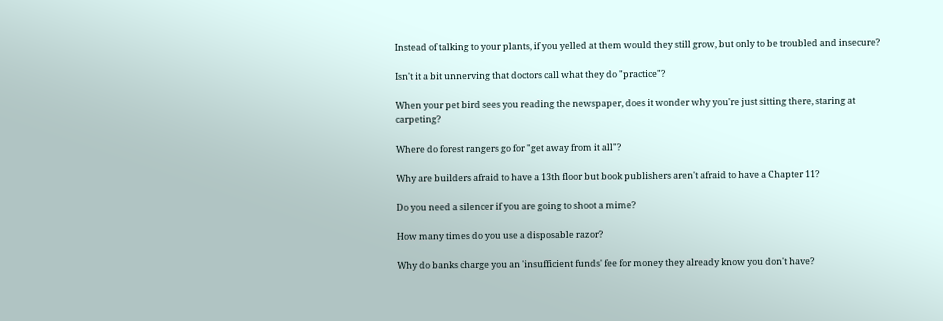Instead of talking to your plants, if you yelled at them would they still grow, but only to be troubled and insecure?

Isn't it a bit unnerving that doctors call what they do "practice"?

When your pet bird sees you reading the newspaper, does it wonder why you're just sitting there, staring at carpeting?

Where do forest rangers go for "get away from it all"?

Why are builders afraid to have a 13th floor but book publishers aren't afraid to have a Chapter 11?

Do you need a silencer if you are going to shoot a mime?

How many times do you use a disposable razor?

Why do banks charge you an 'insufficient funds' fee for money they already know you don't have?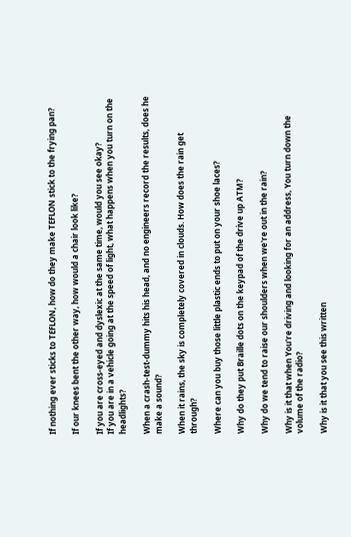If nothing ever sticks to TEFLON, how do they make TEFLON stick to the frying pan?

If our knees bent the other way, how would a chair look like?

If you are cross-eyed and dyslexic at the same time, would you see okay?
If you are in a vehicle going at the speed of light, what happens when you turn on the headlights?

When a crash-test-dummy hits his head, and no engineers record the results, does he make a sound?

When it rains, the sky is completely covered in clouds. How does the rain get through?

Where can you buy those little plastic ends to put on your shoe laces?

Why do they put Braille dots on the keypad of the drive up ATM?

Why do we tend to raise our shoulders when we're out in the rain?

Why is it that when You're driving and looking for an address, You turn down the volume of the radio?

Why is it that you see this written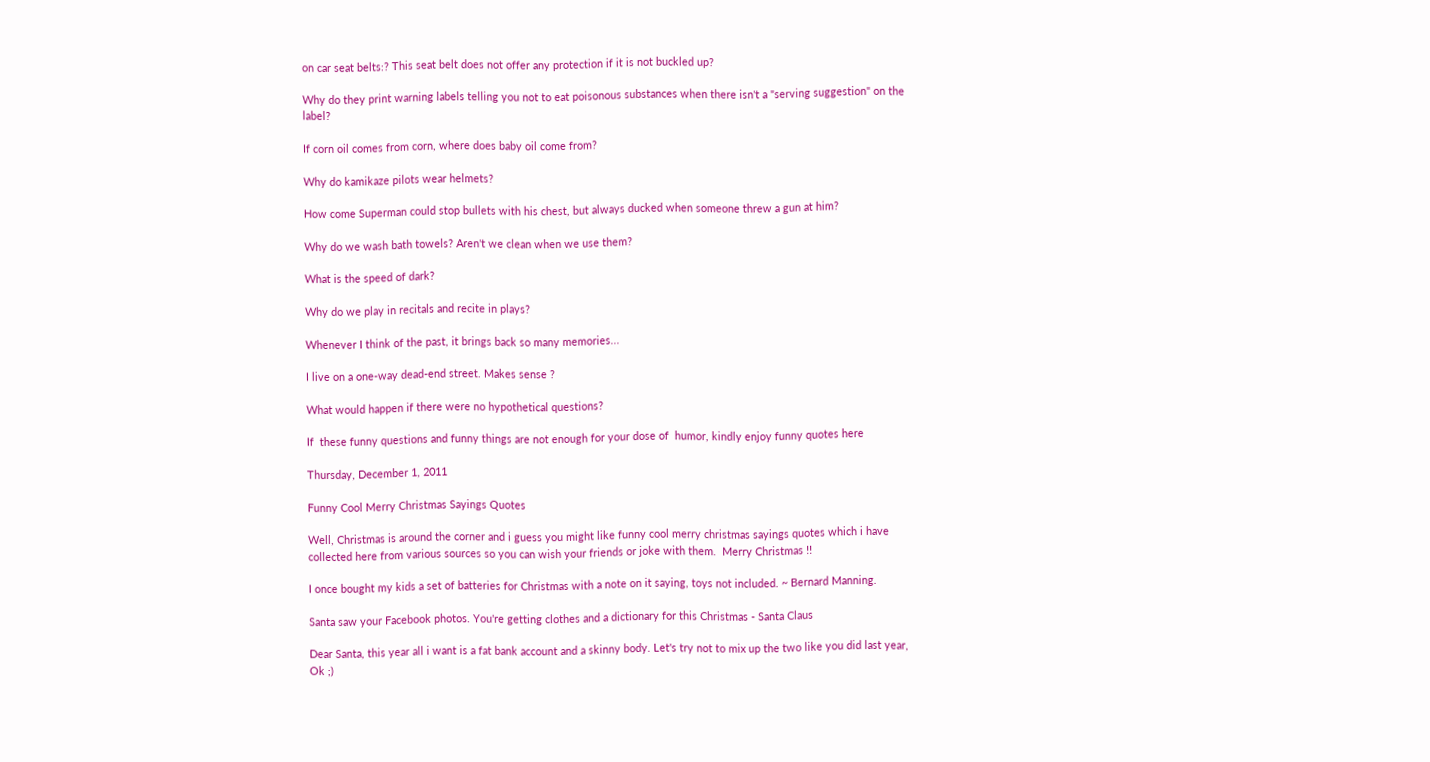on car seat belts:? This seat belt does not offer any protection if it is not buckled up?

Why do they print warning labels telling you not to eat poisonous substances when there isn't a "serving suggestion" on the label?

If corn oil comes from corn, where does baby oil come from?

Why do kamikaze pilots wear helmets?

How come Superman could stop bullets with his chest, but always ducked when someone threw a gun at him?

Why do we wash bath towels? Aren't we clean when we use them?

What is the speed of dark?

Why do we play in recitals and recite in plays?

Whenever I think of the past, it brings back so many memories...

I live on a one-way dead-end street. Makes sense ?

What would happen if there were no hypothetical questions?

If  these funny questions and funny things are not enough for your dose of  humor, kindly enjoy funny quotes here

Thursday, December 1, 2011

Funny Cool Merry Christmas Sayings Quotes

Well, Christmas is around the corner and i guess you might like funny cool merry christmas sayings quotes which i have collected here from various sources so you can wish your friends or joke with them.  Merry Christmas !!

I once bought my kids a set of batteries for Christmas with a note on it saying, toys not included. ~ Bernard Manning.

Santa saw your Facebook photos. You're getting clothes and a dictionary for this Christmas - Santa Claus

Dear Santa, this year all i want is a fat bank account and a skinny body. Let's try not to mix up the two like you did last year, Ok ;)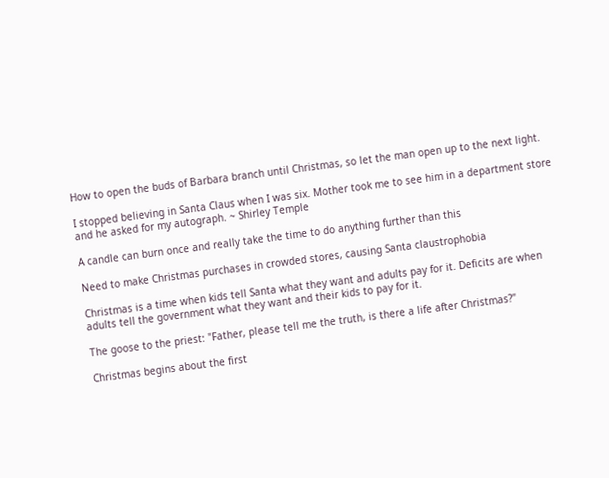How to open the buds of Barbara branch until Christmas, so let the man open up to the next light.

I stopped believing in Santa Claus when I was six. Mother took me to see him in a department store and he asked for my autograph. ~ Shirley Temple

A candle can burn once and really take the time to do anything further than this

Need to make Christmas purchases in crowded stores, causing Santa claustrophobia

Christmas is a time when kids tell Santa what they want and adults pay for it. Deficits are when adults tell the government what they want and their kids to pay for it.

The goose to the priest: "Father, please tell me the truth, is there a life after Christmas?"

Christmas begins about the first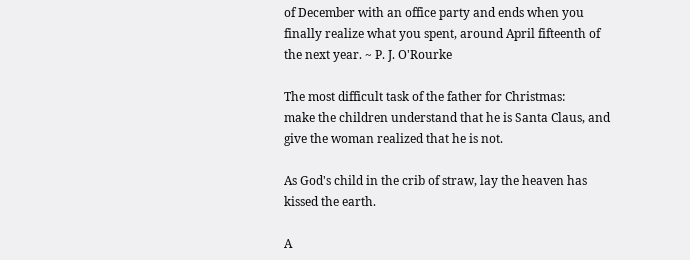of December with an office party and ends when you finally realize what you spent, around April fifteenth of the next year. ~ P. J. O'Rourke

The most difficult task of the father for Christmas:
make the children understand that he is Santa Claus, and give the woman realized that he is not.

As God's child in the crib of straw, lay the heaven has kissed the earth.

A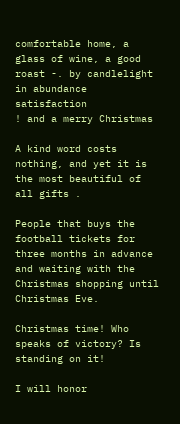comfortable home, a glass of wine, a good roast -. by candlelight in abundance satisfaction
! and a merry Christmas

A kind word costs nothing, and yet it is the most beautiful of all gifts .

People that buys the football tickets for three months in advance and waiting with the Christmas shopping until Christmas Eve.

Christmas time! Who speaks of victory? Is standing on it!

I will honor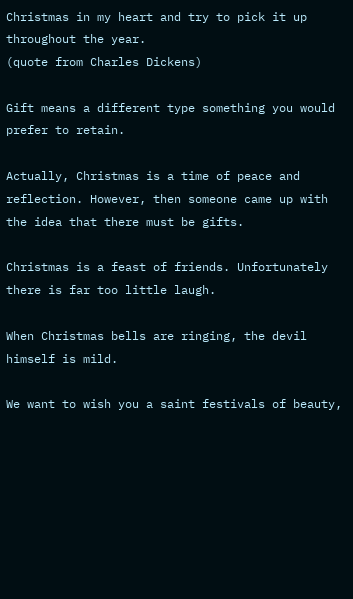Christmas in my heart and try to pick it up throughout the year.
(quote from Charles Dickens)

Gift means a different type something you would prefer to retain.

Actually, Christmas is a time of peace and reflection. However, then someone came up with the idea that there must be gifts.

Christmas is a feast of friends. Unfortunately there is far too little laugh.

When Christmas bells are ringing, the devil himself is mild.

We want to wish you a saint festivals of beauty,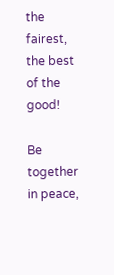the fairest, the best of the good!

Be together in peace,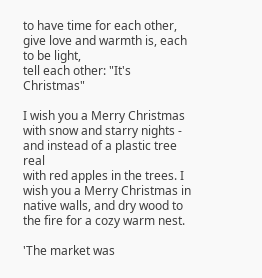to have time for each other, give love and warmth is, each to be light,
tell each other: "It's Christmas"

I wish you a Merry Christmas with snow and starry nights - and instead of a plastic tree real
with red apples in the trees. I wish you a Merry Christmas in native walls, and dry wood to the fire for a cozy warm nest.

'The market was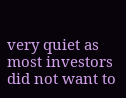very quiet as most investors did not want to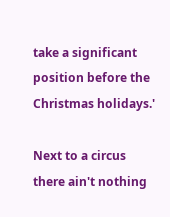take a significant position before the Christmas holidays.'

Next to a circus there ain't nothing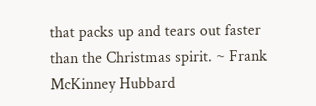that packs up and tears out faster than the Christmas spirit. ~ Frank McKinney Hubbard